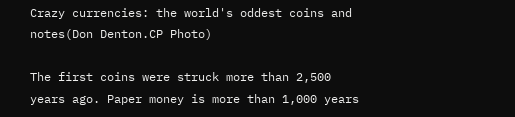Crazy currencies: the world's oddest coins and notes(Don Denton.CP Photo)

The first coins were struck more than 2,500 years ago. Paper money is more than 1,000 years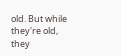old. But while they're old, they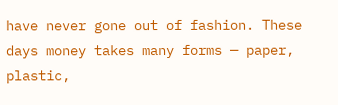have never gone out of fashion. These days money takes many forms — paper, plastic,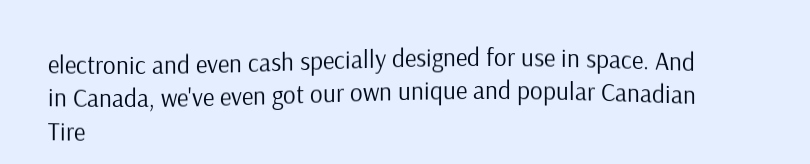electronic and even cash specially designed for use in space. And in Canada, we've even got our own unique and popular Canadian Tire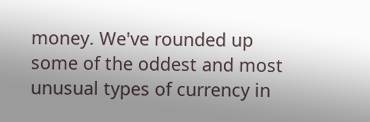money. We've rounded up some of the oddest and most unusual types of currency in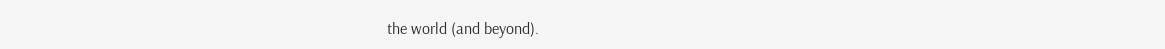the world (and beyond).